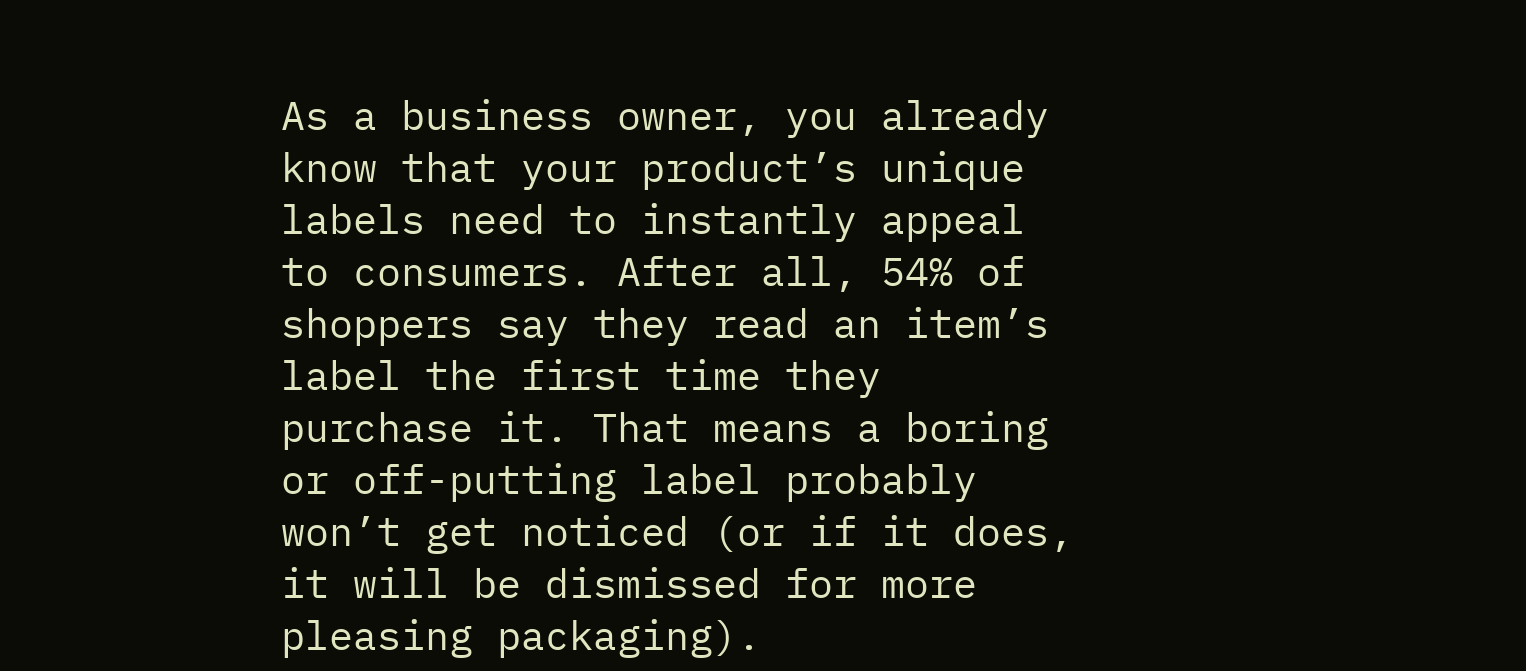As a business owner, you already know that your product’s unique labels need to instantly appeal to consumers. After all, 54% of shoppers say they read an item’s label the first time they purchase it. That means a boring or off-putting label probably won’t get noticed (or if it does, it will be dismissed for more pleasing packaging).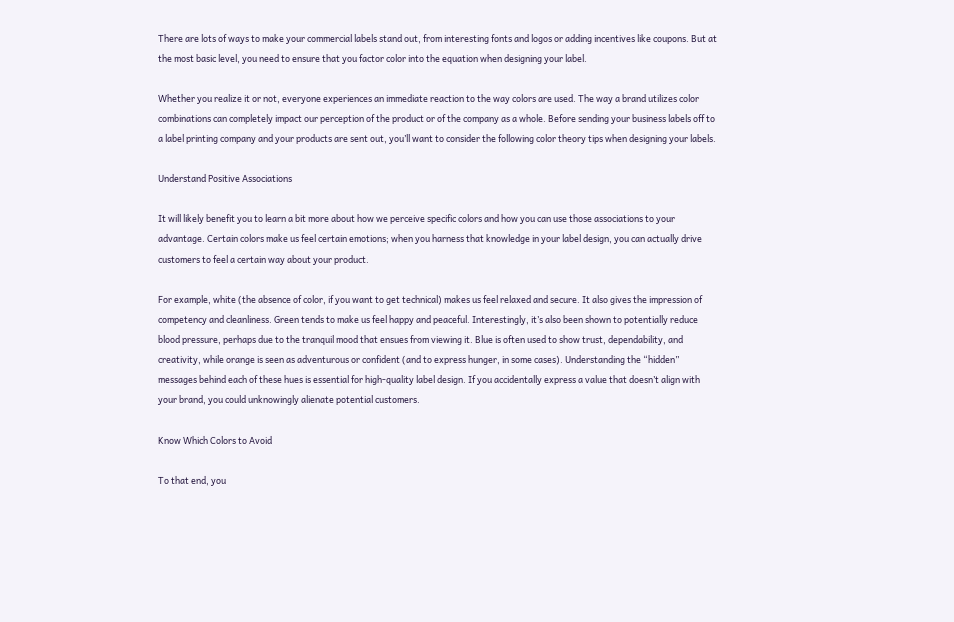There are lots of ways to make your commercial labels stand out, from interesting fonts and logos or adding incentives like coupons. But at the most basic level, you need to ensure that you factor color into the equation when designing your label.

Whether you realize it or not, everyone experiences an immediate reaction to the way colors are used. The way a brand utilizes color combinations can completely impact our perception of the product or of the company as a whole. Before sending your business labels off to a label printing company and your products are sent out, you’ll want to consider the following color theory tips when designing your labels.

Understand Positive Associations

It will likely benefit you to learn a bit more about how we perceive specific colors and how you can use those associations to your advantage. Certain colors make us feel certain emotions; when you harness that knowledge in your label design, you can actually drive customers to feel a certain way about your product.

For example, white (the absence of color, if you want to get technical) makes us feel relaxed and secure. It also gives the impression of competency and cleanliness. Green tends to make us feel happy and peaceful. Interestingly, it’s also been shown to potentially reduce blood pressure, perhaps due to the tranquil mood that ensues from viewing it. Blue is often used to show trust, dependability, and creativity, while orange is seen as adventurous or confident (and to express hunger, in some cases). Understanding the “hidden” messages behind each of these hues is essential for high-quality label design. If you accidentally express a value that doesn’t align with your brand, you could unknowingly alienate potential customers.

Know Which Colors to Avoid

To that end, you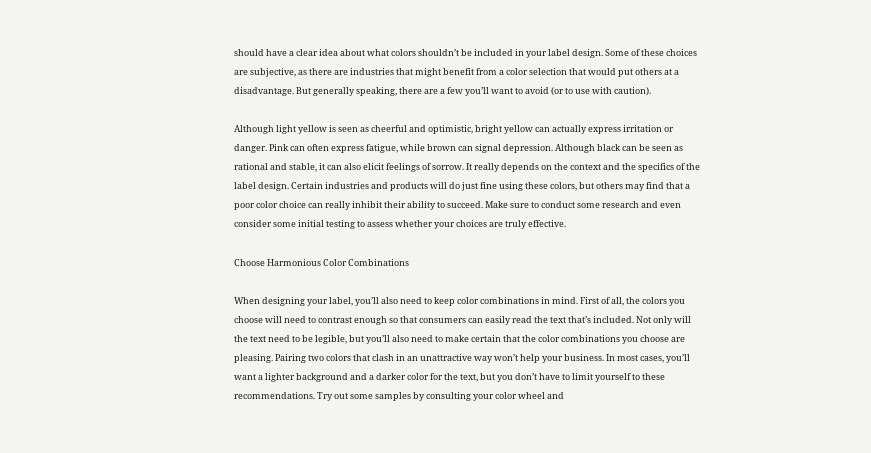should have a clear idea about what colors shouldn’t be included in your label design. Some of these choices are subjective, as there are industries that might benefit from a color selection that would put others at a disadvantage. But generally speaking, there are a few you’ll want to avoid (or to use with caution).

Although light yellow is seen as cheerful and optimistic, bright yellow can actually express irritation or danger. Pink can often express fatigue, while brown can signal depression. Although black can be seen as rational and stable, it can also elicit feelings of sorrow. It really depends on the context and the specifics of the label design. Certain industries and products will do just fine using these colors, but others may find that a poor color choice can really inhibit their ability to succeed. Make sure to conduct some research and even consider some initial testing to assess whether your choices are truly effective.

Choose Harmonious Color Combinations

When designing your label, you’ll also need to keep color combinations in mind. First of all, the colors you choose will need to contrast enough so that consumers can easily read the text that’s included. Not only will the text need to be legible, but you’ll also need to make certain that the color combinations you choose are pleasing. Pairing two colors that clash in an unattractive way won’t help your business. In most cases, you’ll want a lighter background and a darker color for the text, but you don’t have to limit yourself to these recommendations. Try out some samples by consulting your color wheel and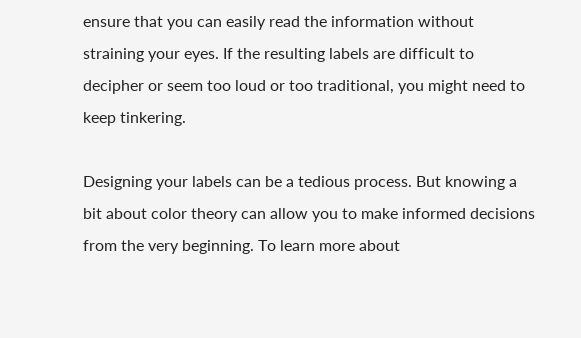ensure that you can easily read the information without straining your eyes. If the resulting labels are difficult to decipher or seem too loud or too traditional, you might need to keep tinkering.

Designing your labels can be a tedious process. But knowing a bit about color theory can allow you to make informed decisions from the very beginning. To learn more about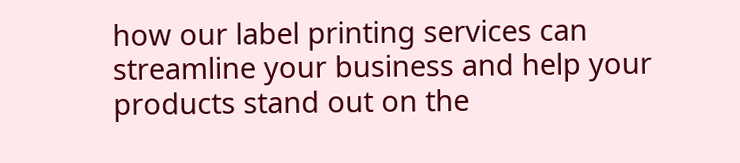how our label printing services can streamline your business and help your products stand out on the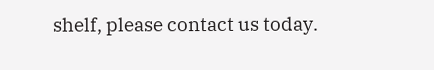shelf, please contact us today.